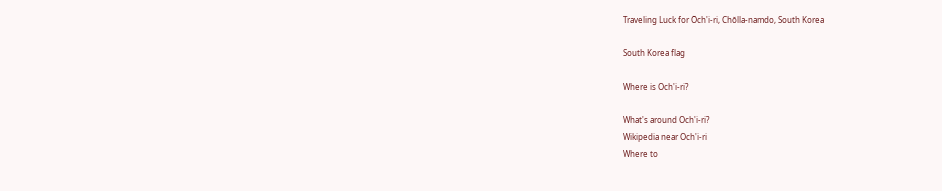Traveling Luck for Ŏch'i-ri, Chŏlla-namdo, South Korea

South Korea flag

Where is Och'i-ri?

What's around Och'i-ri?
Wikipedia near Och'i-ri
Where to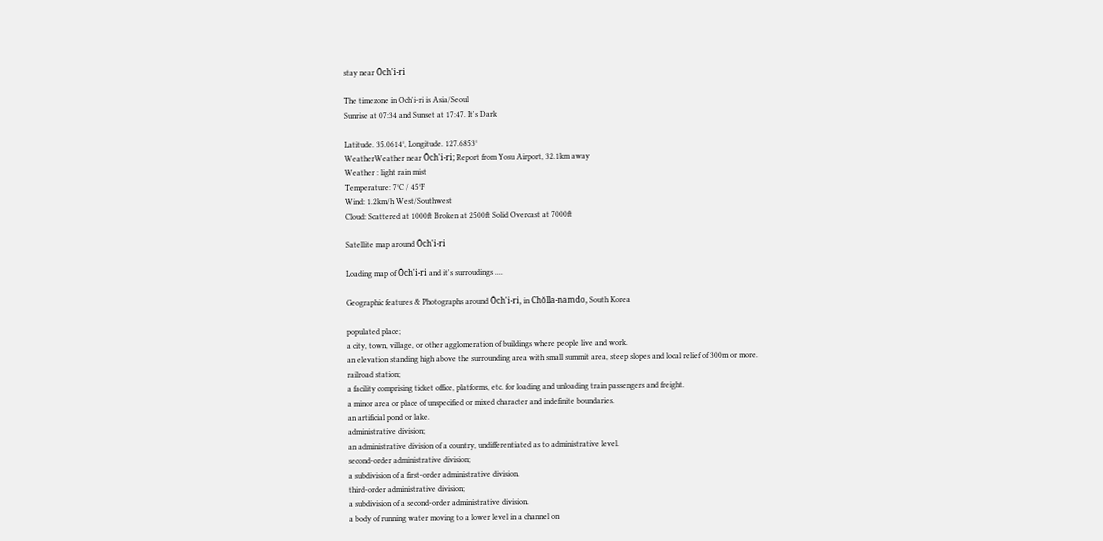stay near Ŏch'i-ri

The timezone in Och'i-ri is Asia/Seoul
Sunrise at 07:34 and Sunset at 17:47. It's Dark

Latitude. 35.0614°, Longitude. 127.6853°
WeatherWeather near Ŏch'i-ri; Report from Yosu Airport, 32.1km away
Weather : light rain mist
Temperature: 7°C / 45°F
Wind: 1.2km/h West/Southwest
Cloud: Scattered at 1000ft Broken at 2500ft Solid Overcast at 7000ft

Satellite map around Ŏch'i-ri

Loading map of Ŏch'i-ri and it's surroudings ....

Geographic features & Photographs around Ŏch'i-ri, in Chŏlla-namdo, South Korea

populated place;
a city, town, village, or other agglomeration of buildings where people live and work.
an elevation standing high above the surrounding area with small summit area, steep slopes and local relief of 300m or more.
railroad station;
a facility comprising ticket office, platforms, etc. for loading and unloading train passengers and freight.
a minor area or place of unspecified or mixed character and indefinite boundaries.
an artificial pond or lake.
administrative division;
an administrative division of a country, undifferentiated as to administrative level.
second-order administrative division;
a subdivision of a first-order administrative division.
third-order administrative division;
a subdivision of a second-order administrative division.
a body of running water moving to a lower level in a channel on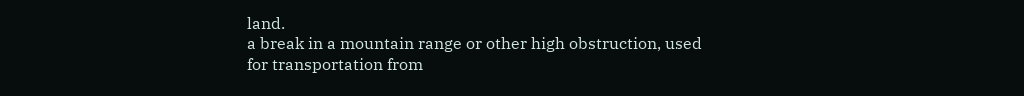land.
a break in a mountain range or other high obstruction, used for transportation from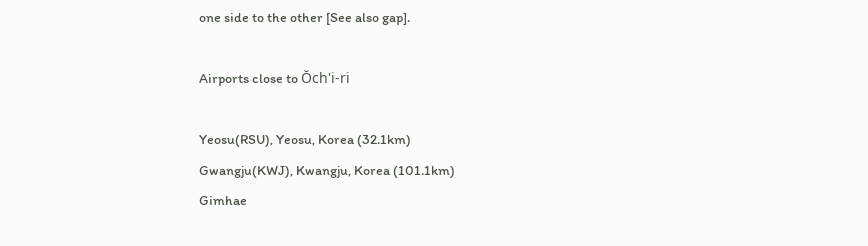one side to the other [See also gap].

Airports close to Ŏch'i-ri

Yeosu(RSU), Yeosu, Korea (32.1km)
Gwangju(KWJ), Kwangju, Korea (101.1km)
Gimhae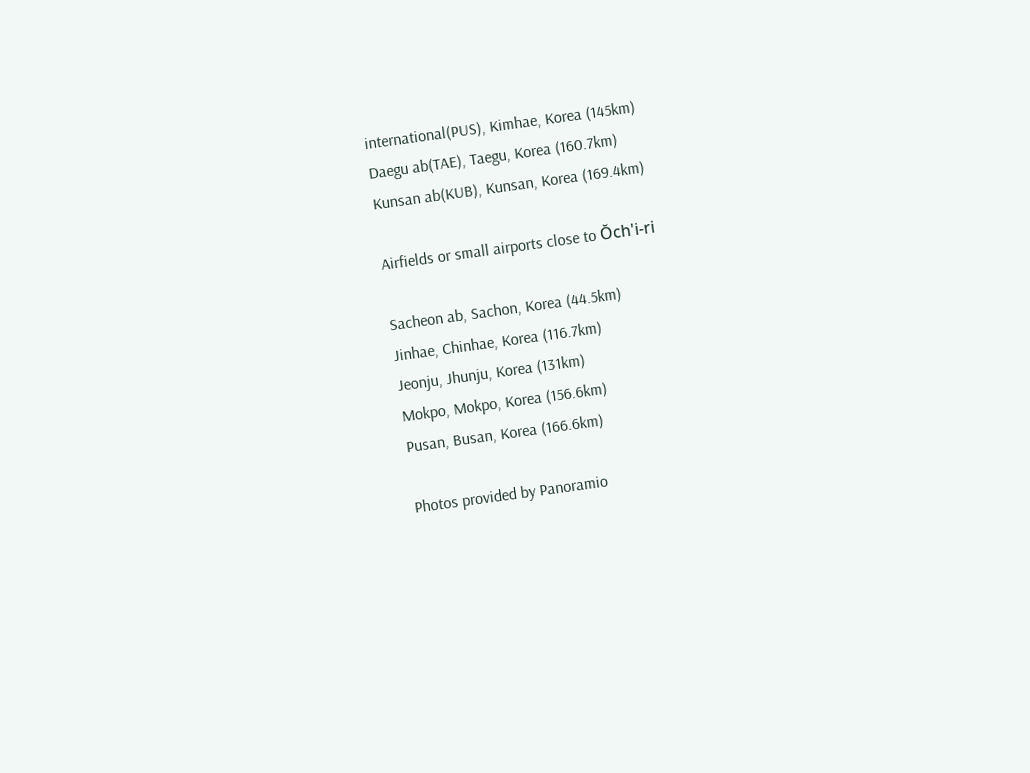international(PUS), Kimhae, Korea (145km)
Daegu ab(TAE), Taegu, Korea (160.7km)
Kunsan ab(KUB), Kunsan, Korea (169.4km)

Airfields or small airports close to Ŏch'i-ri

Sacheon ab, Sachon, Korea (44.5km)
Jinhae, Chinhae, Korea (116.7km)
Jeonju, Jhunju, Korea (131km)
Mokpo, Mokpo, Korea (156.6km)
Pusan, Busan, Korea (166.6km)

Photos provided by Panoramio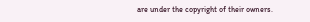are under the copyright of their owners.